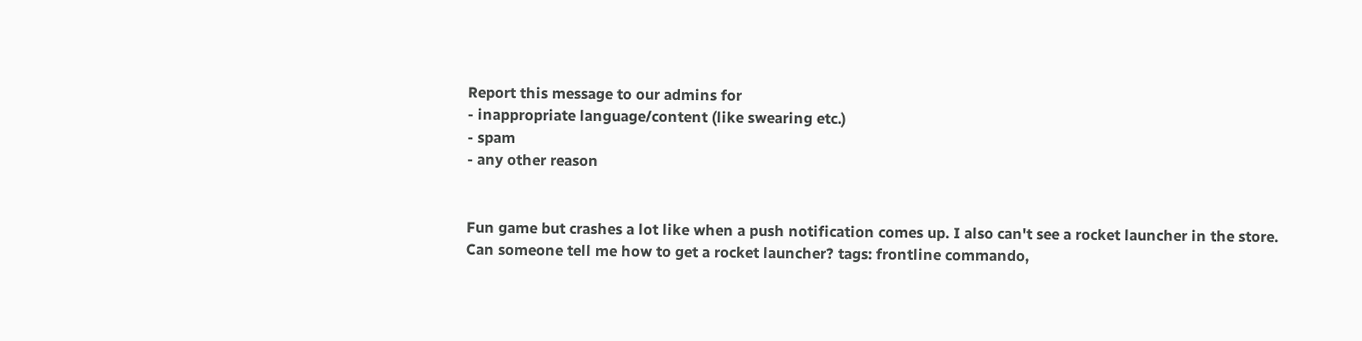Report this message to our admins for
- inappropriate language/content (like swearing etc.)
- spam
- any other reason


Fun game but crashes a lot like when a push notification comes up. I also can't see a rocket launcher in the store. Can someone tell me how to get a rocket launcher? tags: frontline commando,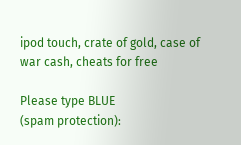ipod touch, crate of gold, case of war cash, cheats for free

Please type BLUE
(spam protection):